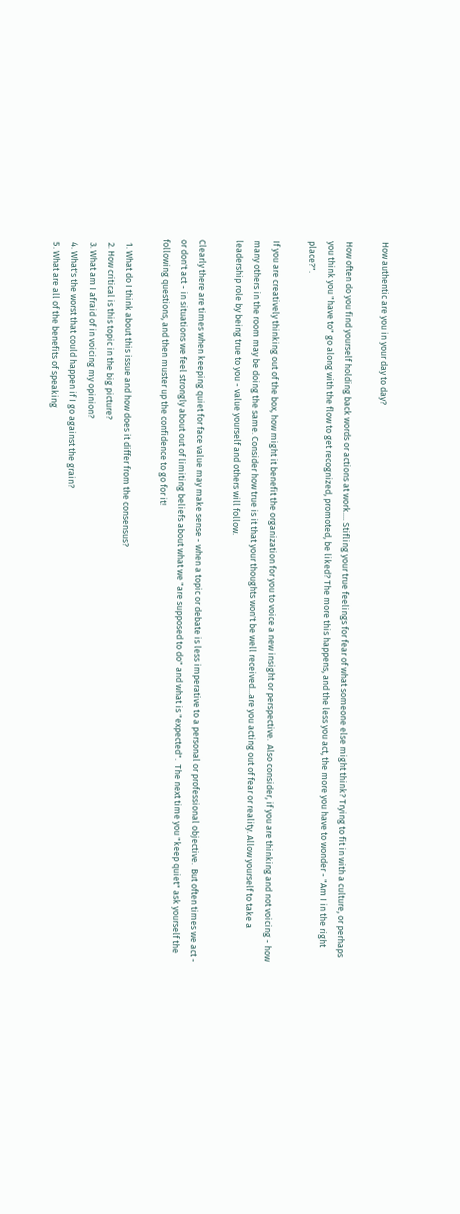How authentic are you in your day to day?

How often do you find yourself holding back words or actions at work.... Stifling your true feelings for fear of what someone else might think? Trying to fit in with a culture, or perhaps you think you "have to" go along with the flow to get recognized, promoted, be liked? The more this happens, and the less you act, the more you have to wonder - "Am I in the right place?".

If you are creatively thinking out of the box, how might it benefit the organization for you to voice a new insight or perspective.  Also consider, if you are thinking and not voicing - how many others in the room may be doing the same. Consider how true is it that your thoughts won't be well received...are you acting out of fear or reality. Allow yourself to take a leadership role by being true to you - value yourself and others will follow.

Clearly there are times when keeping quiet for face value may make sense - when a topic or debate is less imperative to a personal or professional objective.  But often times we act - or don't act - in situations we feel strongly about out of limiting beliefs about what we "are supposed to do" and what is "expected".  The next time you "keep quiet" ask yourself the following questions, and then muster up the confidence to go for it!

  1. What do I think about this issue and how does it differ from the consensus?
  2. How critical is this topic in the big picture?
  3. What am I afraid of in voicing my opinion?
  4. What's the worst that could happen if I go against the grain?
  5. What are all of the benefits of speaking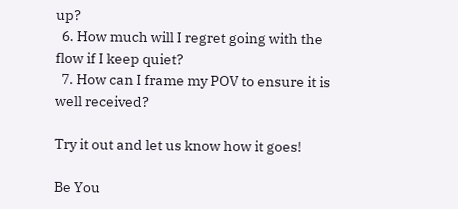up?
  6. How much will I regret going with the flow if I keep quiet?
  7. How can I frame my POV to ensure it is well received?

Try it out and let us know how it goes!

Be You